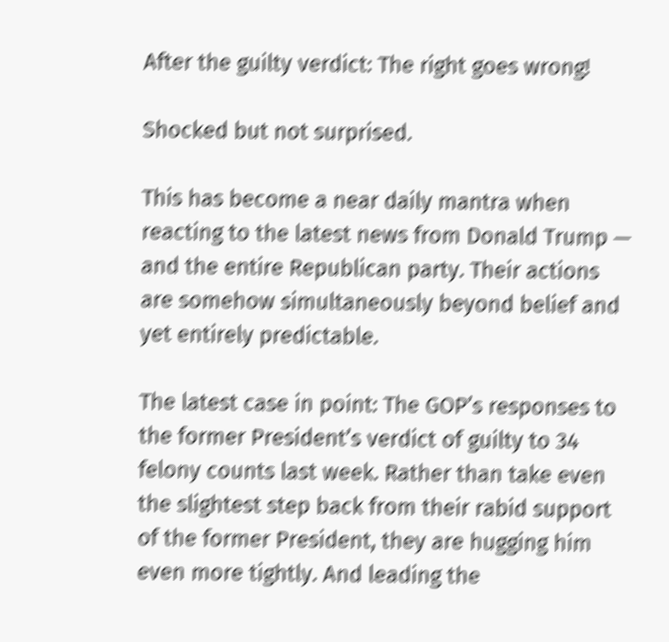After the guilty verdict: The right goes wrong!

Shocked but not surprised.

This has become a near daily mantra when reacting to the latest news from Donald Trump — and the entire Republican party. Their actions are somehow simultaneously beyond belief and yet entirely predictable.

The latest case in point: The GOP’s responses to the former President’s verdict of guilty to 34 felony counts last week. Rather than take even the slightest step back from their rabid support of the former President, they are hugging him even more tightly. And leading the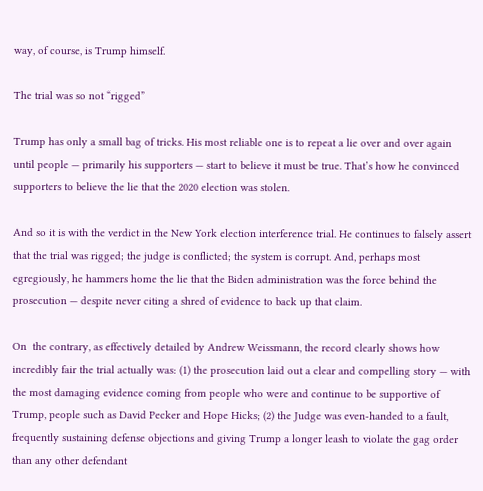way, of course, is Trump himself.

The trial was so not “rigged”

Trump has only a small bag of tricks. His most reliable one is to repeat a lie over and over again until people — primarily his supporters — start to believe it must be true. That’s how he convinced supporters to believe the lie that the 2020 election was stolen.

And so it is with the verdict in the New York election interference trial. He continues to falsely assert that the trial was rigged; the judge is conflicted; the system is corrupt. And, perhaps most egregiously, he hammers home the lie that the Biden administration was the force behind the prosecution — despite never citing a shred of evidence to back up that claim.

On  the contrary, as effectively detailed by Andrew Weissmann, the record clearly shows how incredibly fair the trial actually was: (1) the prosecution laid out a clear and compelling story — with the most damaging evidence coming from people who were and continue to be supportive of Trump, people such as David Pecker and Hope Hicks; (2) the Judge was even-handed to a fault, frequently sustaining defense objections and giving Trump a longer leash to violate the gag order than any other defendant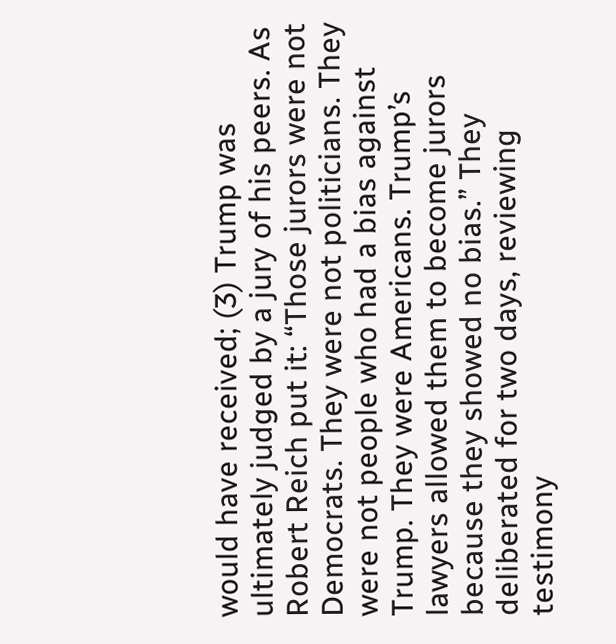would have received; (3) Trump was ultimately judged by a jury of his peers. As Robert Reich put it: “Those jurors were not Democrats. They were not politicians. They were not people who had a bias against Trump. They were Americans. Trump’s lawyers allowed them to become jurors because they showed no bias.” They deliberated for two days, reviewing testimony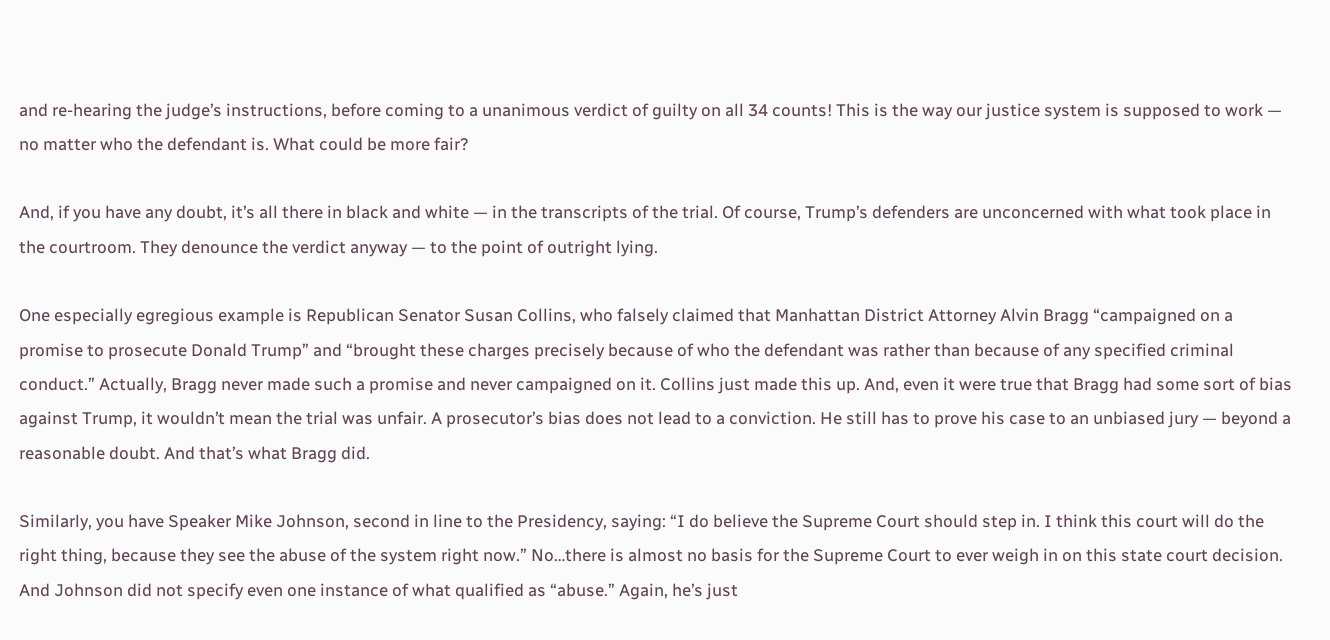and re-hearing the judge’s instructions, before coming to a unanimous verdict of guilty on all 34 counts! This is the way our justice system is supposed to work — no matter who the defendant is. What could be more fair?

And, if you have any doubt, it’s all there in black and white — in the transcripts of the trial. Of course, Trump’s defenders are unconcerned with what took place in the courtroom. They denounce the verdict anyway — to the point of outright lying.

One especially egregious example is Republican Senator Susan Collins, who falsely claimed that Manhattan District Attorney Alvin Bragg “campaigned on a promise to prosecute Donald Trump” and “brought these charges precisely because of who the defendant was rather than because of any specified criminal conduct.” Actually, Bragg never made such a promise and never campaigned on it. Collins just made this up. And, even it were true that Bragg had some sort of bias against Trump, it wouldn’t mean the trial was unfair. A prosecutor’s bias does not lead to a conviction. He still has to prove his case to an unbiased jury — beyond a reasonable doubt. And that’s what Bragg did.

Similarly, you have Speaker Mike Johnson, second in line to the Presidency, saying: “I do believe the Supreme Court should step in. I think this court will do the right thing, because they see the abuse of the system right now.” No…there is almost no basis for the Supreme Court to ever weigh in on this state court decision. And Johnson did not specify even one instance of what qualified as “abuse.” Again, he’s just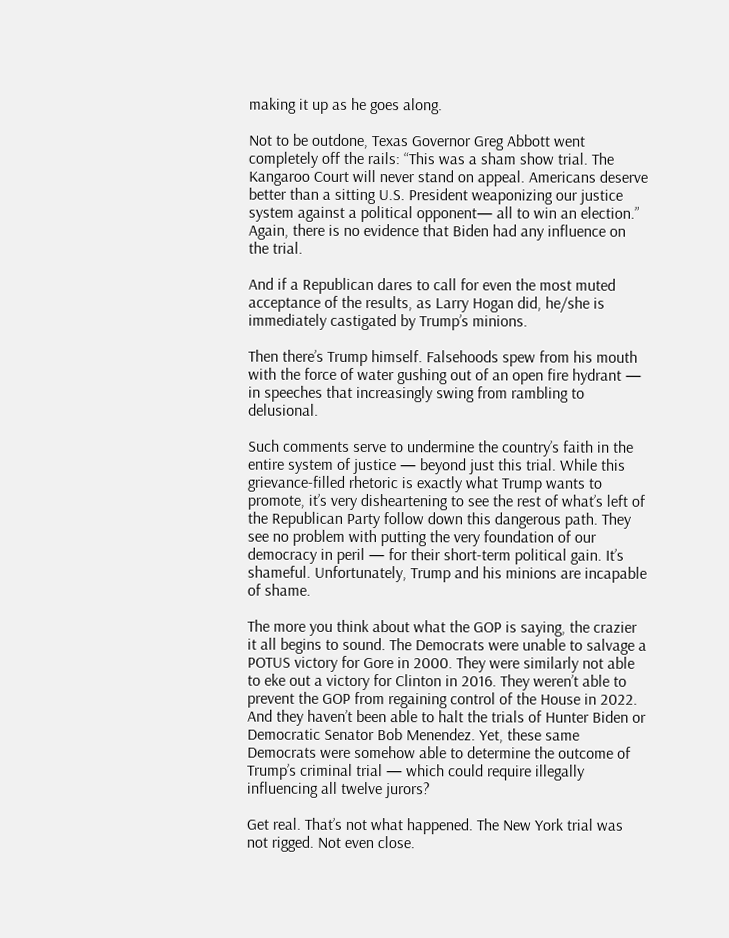making it up as he goes along.

Not to be outdone, Texas Governor Greg Abbott went completely off the rails: “This was a sham show trial. The Kangaroo Court will never stand on appeal. Americans deserve better than a sitting U.S. President weaponizing our justice system against a political opponent— all to win an election.” Again, there is no evidence that Biden had any influence on the trial.

And if a Republican dares to call for even the most muted acceptance of the results, as Larry Hogan did, he/she is immediately castigated by Trump’s minions.

Then there’s Trump himself. Falsehoods spew from his mouth with the force of water gushing out of an open fire hydrant — in speeches that increasingly swing from rambling to delusional.

Such comments serve to undermine the country’s faith in the entire system of justice — beyond just this trial. While this grievance-filled rhetoric is exactly what Trump wants to promote, it’s very disheartening to see the rest of what’s left of the Republican Party follow down this dangerous path. They see no problem with putting the very foundation of our democracy in peril — for their short-term political gain. It’s shameful. Unfortunately, Trump and his minions are incapable of shame.

The more you think about what the GOP is saying, the crazier it all begins to sound. The Democrats were unable to salvage a POTUS victory for Gore in 2000. They were similarly not able to eke out a victory for Clinton in 2016. They weren’t able to prevent the GOP from regaining control of the House in 2022. And they haven’t been able to halt the trials of Hunter Biden or Democratic Senator Bob Menendez. Yet, these same Democrats were somehow able to determine the outcome of Trump’s criminal trial — which could require illegally influencing all twelve jurors?

Get real. That’s not what happened. The New York trial was not rigged. Not even close.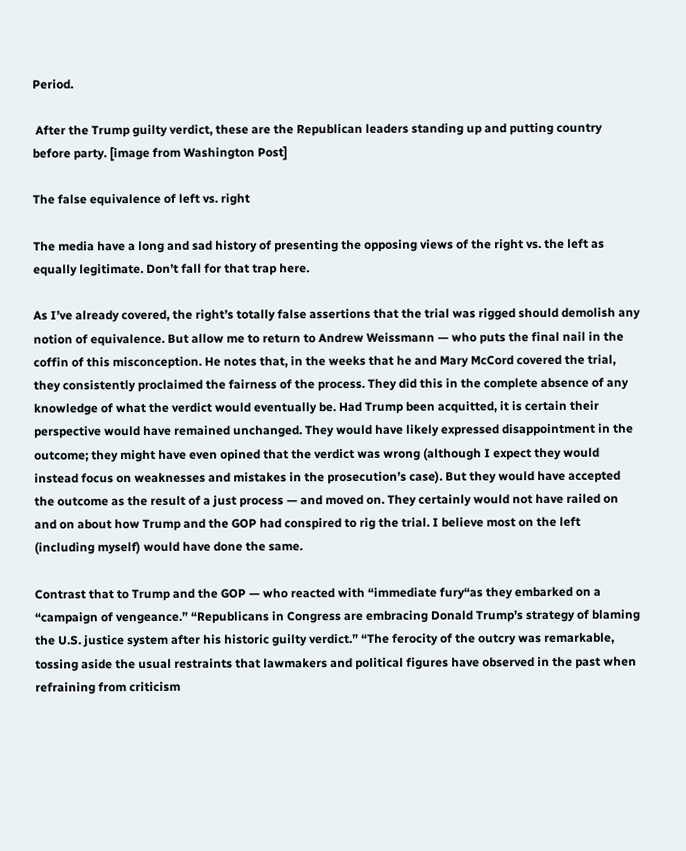Period.

 After the Trump guilty verdict, these are the Republican leaders standing up and putting country before party. [image from Washington Post]

The false equivalence of left vs. right

The media have a long and sad history of presenting the opposing views of the right vs. the left as equally legitimate. Don’t fall for that trap here.

As I’ve already covered, the right’s totally false assertions that the trial was rigged should demolish any notion of equivalence. But allow me to return to Andrew Weissmann — who puts the final nail in the coffin of this misconception. He notes that, in the weeks that he and Mary McCord covered the trial, they consistently proclaimed the fairness of the process. They did this in the complete absence of any knowledge of what the verdict would eventually be. Had Trump been acquitted, it is certain their perspective would have remained unchanged. They would have likely expressed disappointment in the outcome; they might have even opined that the verdict was wrong (although I expect they would instead focus on weaknesses and mistakes in the prosecution’s case). But they would have accepted the outcome as the result of a just process — and moved on. They certainly would not have railed on and on about how Trump and the GOP had conspired to rig the trial. I believe most on the left (including myself) would have done the same.

Contrast that to Trump and the GOP — who reacted with “immediate fury“as they embarked on a “campaign of vengeance.” “Republicans in Congress are embracing Donald Trump’s strategy of blaming the U.S. justice system after his historic guilty verdict.” “The ferocity of the outcry was remarkable, tossing aside the usual restraints that lawmakers and political figures have observed in the past when refraining from criticism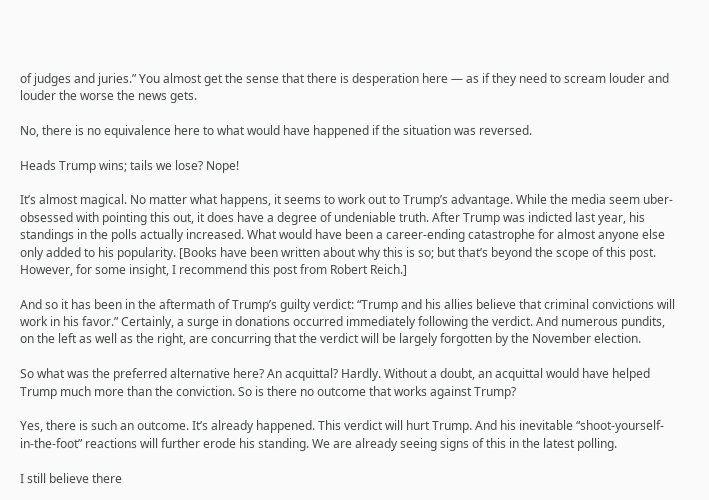of judges and juries.” You almost get the sense that there is desperation here — as if they need to scream louder and louder the worse the news gets.

No, there is no equivalence here to what would have happened if the situation was reversed.

Heads Trump wins; tails we lose? Nope!

It’s almost magical. No matter what happens, it seems to work out to Trump’s advantage. While the media seem uber-obsessed with pointing this out, it does have a degree of undeniable truth. After Trump was indicted last year, his standings in the polls actually increased. What would have been a career-ending catastrophe for almost anyone else only added to his popularity. [Books have been written about why this is so; but that’s beyond the scope of this post. However, for some insight, I recommend this post from Robert Reich.]

And so it has been in the aftermath of Trump’s guilty verdict: “Trump and his allies believe that criminal convictions will work in his favor.” Certainly, a surge in donations occurred immediately following the verdict. And numerous pundits, on the left as well as the right, are concurring that the verdict will be largely forgotten by the November election.

So what was the preferred alternative here? An acquittal? Hardly. Without a doubt, an acquittal would have helped Trump much more than the conviction. So is there no outcome that works against Trump?

Yes, there is such an outcome. It’s already happened. This verdict will hurt Trump. And his inevitable “shoot-yourself-in-the-foot” reactions will further erode his standing. We are already seeing signs of this in the latest polling.

I still believe there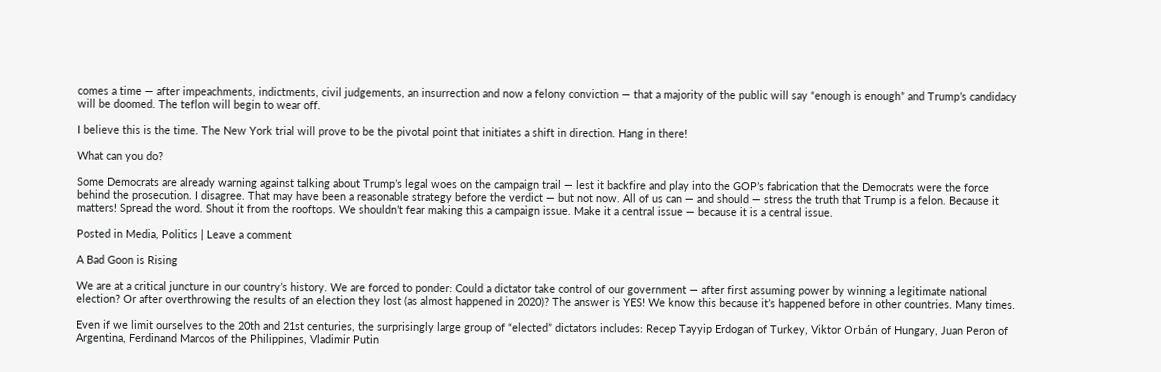comes a time — after impeachments, indictments, civil judgements, an insurrection and now a felony conviction — that a majority of the public will say “enough is enough” and Trump’s candidacy will be doomed. The teflon will begin to wear off.

I believe this is the time. The New York trial will prove to be the pivotal point that initiates a shift in direction. Hang in there!

What can you do?

Some Democrats are already warning against talking about Trump’s legal woes on the campaign trail — lest it backfire and play into the GOP’s fabrication that the Democrats were the force behind the prosecution. I disagree. That may have been a reasonable strategy before the verdict — but not now. All of us can — and should — stress the truth that Trump is a felon. Because it matters! Spread the word. Shout it from the rooftops. We shouldn’t fear making this a campaign issue. Make it a central issue — because it is a central issue.

Posted in Media, Politics | Leave a comment

A Bad Goon is Rising

We are at a critical juncture in our country’s history. We are forced to ponder: Could a dictator take control of our government — after first assuming power by winning a legitimate national election? Or after overthrowing the results of an election they lost (as almost happened in 2020)? The answer is YES! We know this because it’s happened before in other countries. Many times.

Even if we limit ourselves to the 20th and 21st centuries, the surprisingly large group of “elected” dictators includes: Recep Tayyip Erdogan of Turkey, Viktor Orbán of Hungary, Juan Peron of Argentina, Ferdinand Marcos of the Philippines, Vladimir Putin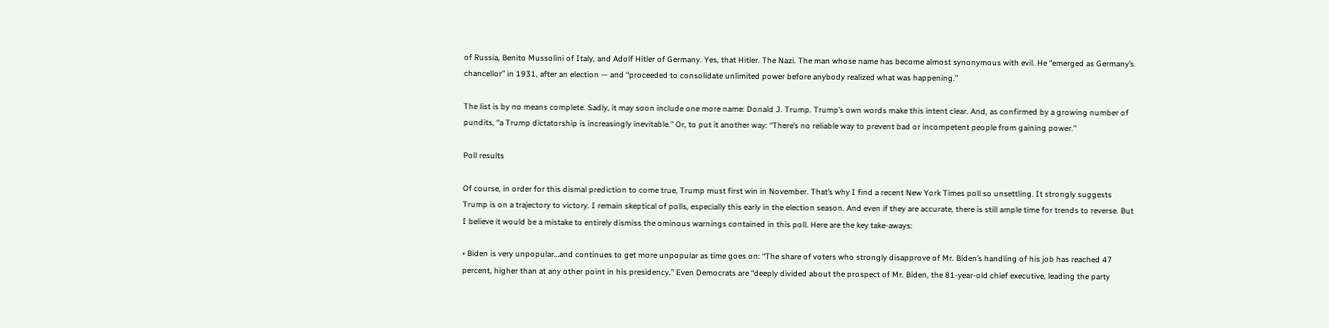of Russia, Benito Mussolini of Italy, and Adolf Hitler of Germany. Yes, that Hitler. The Nazi. The man whose name has become almost synonymous with evil. He “emerged as Germany’s chancellor” in 1931, after an election — and “proceeded to consolidate unlimited power before anybody realized what was happening.”

The list is by no means complete. Sadly, it may soon include one more name: Donald J. Trump. Trump’s own words make this intent clear. And, as confirmed by a growing number of pundits, “a Trump dictatorship is increasingly inevitable.” Or, to put it another way: “There’s no reliable way to prevent bad or incompetent people from gaining power.”

Poll results

Of course, in order for this dismal prediction to come true, Trump must first win in November. That’s why I find a recent New York Times poll so unsettling. It strongly suggests Trump is on a trajectory to victory. I remain skeptical of polls, especially this early in the election season. And even if they are accurate, there is still ample time for trends to reverse. But I believe it would be a mistake to entirely dismiss the ominous warnings contained in this poll. Here are the key take-aways:

• Biden is very unpopular…and continues to get more unpopular as time goes on: “The share of voters who strongly disapprove of Mr. Biden’s handling of his job has reached 47 percent, higher than at any other point in his presidency.” Even Democrats are “deeply divided about the prospect of Mr. Biden, the 81-year-old chief executive, leading the party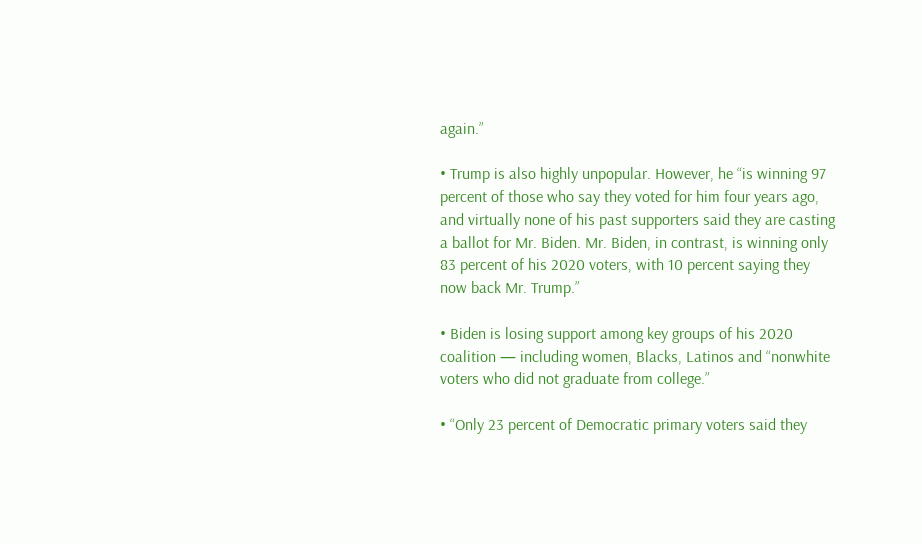again.”

• Trump is also highly unpopular. However, he “is winning 97 percent of those who say they voted for him four years ago, and virtually none of his past supporters said they are casting a ballot for Mr. Biden. Mr. Biden, in contrast, is winning only 83 percent of his 2020 voters, with 10 percent saying they now back Mr. Trump.”

• Biden is losing support among key groups of his 2020 coalition — including women, Blacks, Latinos and “nonwhite voters who did not graduate from college.”

• “Only 23 percent of Democratic primary voters said they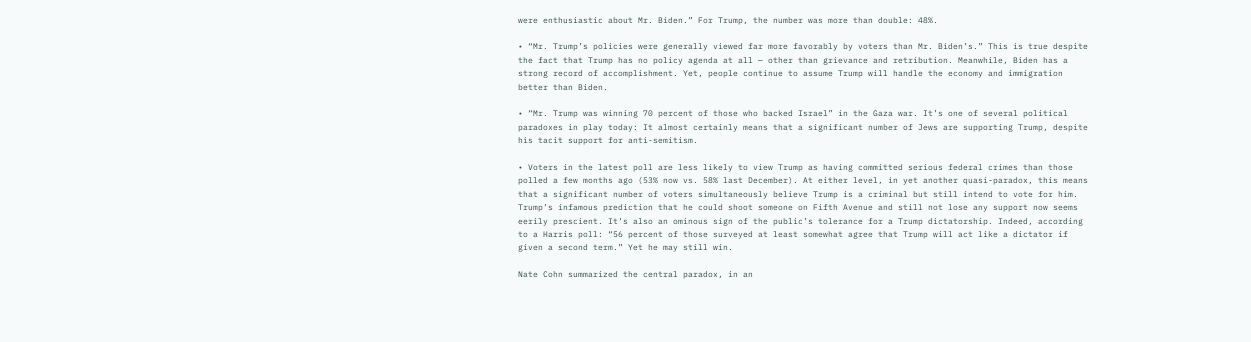were enthusiastic about Mr. Biden.” For Trump, the number was more than double: 48%.

• “Mr. Trump’s policies were generally viewed far more favorably by voters than Mr. Biden’s.” This is true despite the fact that Trump has no policy agenda at all — other than grievance and retribution. Meanwhile, Biden has a strong record of accomplishment. Yet, people continue to assume Trump will handle the economy and immigration better than Biden.

• “Mr. Trump was winning 70 percent of those who backed Israel” in the Gaza war. It’s one of several political paradoxes in play today: It almost certainly means that a significant number of Jews are supporting Trump, despite his tacit support for anti-semitism.

• Voters in the latest poll are less likely to view Trump as having committed serious federal crimes than those polled a few months ago (53% now vs. 58% last December). At either level, in yet another quasi-paradox, this means that a significant number of voters simultaneously believe Trump is a criminal but still intend to vote for him. Trump’s infamous prediction that he could shoot someone on Fifth Avenue and still not lose any support now seems eerily prescient. It’s also an ominous sign of the public’s tolerance for a Trump dictatorship. Indeed, according to a Harris poll: “56 percent of those surveyed at least somewhat agree that Trump will act like a dictator if given a second term.” Yet he may still win.

Nate Cohn summarized the central paradox, in an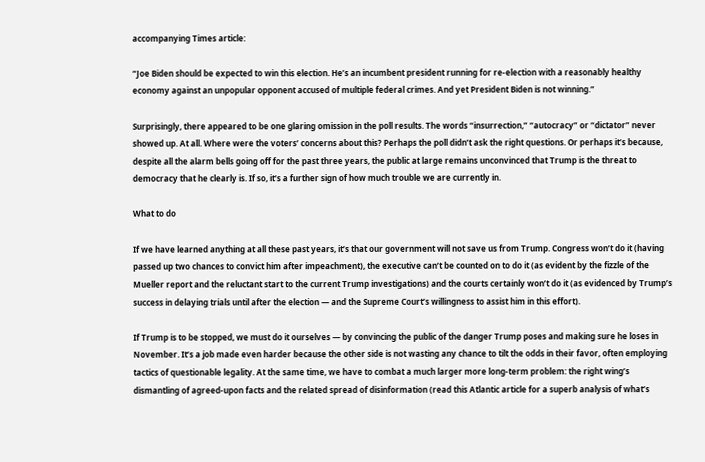accompanying Times article:

“Joe Biden should be expected to win this election. He’s an incumbent president running for re-election with a reasonably healthy economy against an unpopular opponent accused of multiple federal crimes. And yet President Biden is not winning.”

Surprisingly, there appeared to be one glaring omission in the poll results. The words “insurrection,” “autocracy” or “dictator” never showed up. At all. Where were the voters’ concerns about this? Perhaps the poll didn’t ask the right questions. Or perhaps it’s because, despite all the alarm bells going off for the past three years, the public at large remains unconvinced that Trump is the threat to democracy that he clearly is. If so, it’s a further sign of how much trouble we are currently in.

What to do

If we have learned anything at all these past years, it’s that our government will not save us from Trump. Congress won’t do it (having passed up two chances to convict him after impeachment), the executive can’t be counted on to do it (as evident by the fizzle of the Mueller report and the reluctant start to the current Trump investigations) and the courts certainly won’t do it (as evidenced by Trump’s success in delaying trials until after the election — and the Supreme Court’s willingness to assist him in this effort).

If Trump is to be stopped, we must do it ourselves — by convincing the public of the danger Trump poses and making sure he loses in November. It’s a job made even harder because the other side is not wasting any chance to tilt the odds in their favor, often employing tactics of questionable legality. At the same time, we have to combat a much larger more long-term problem: the right wing’s dismantling of agreed-upon facts and the related spread of disinformation (read this Atlantic article for a superb analysis of what’s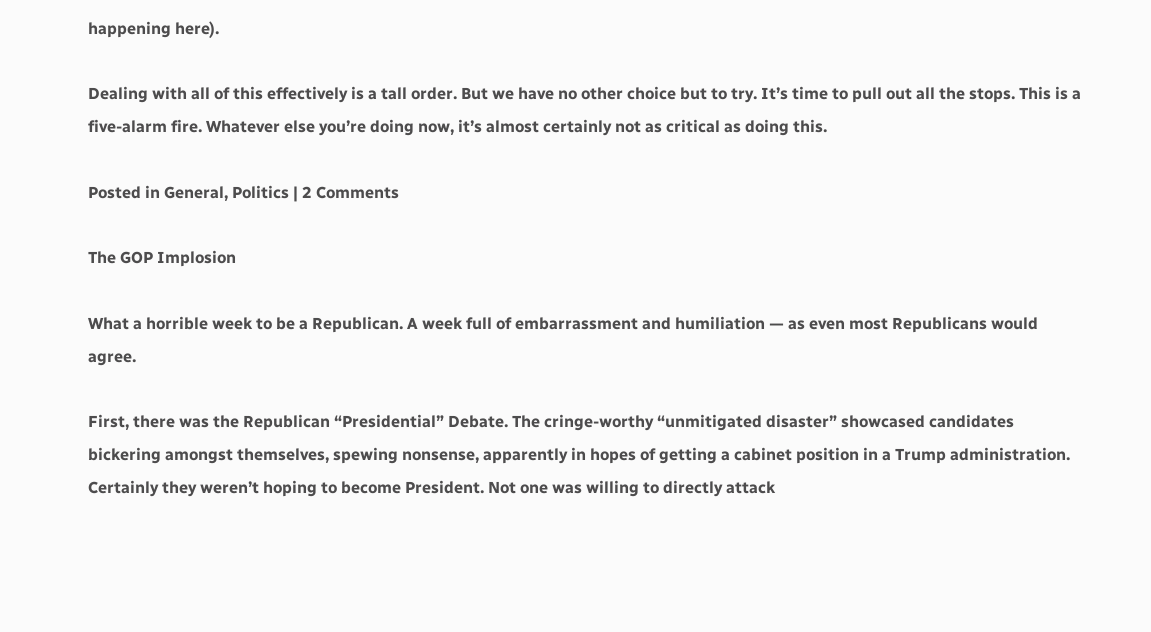happening here).

Dealing with all of this effectively is a tall order. But we have no other choice but to try. It’s time to pull out all the stops. This is a five-alarm fire. Whatever else you’re doing now, it’s almost certainly not as critical as doing this.

Posted in General, Politics | 2 Comments

The GOP Implosion

What a horrible week to be a Republican. A week full of embarrassment and humiliation — as even most Republicans would agree.

First, there was the Republican “Presidential” Debate. The cringe-worthy “unmitigated disaster” showcased candidates bickering amongst themselves, spewing nonsense, apparently in hopes of getting a cabinet position in a Trump administration. Certainly they weren’t hoping to become President. Not one was willing to directly attack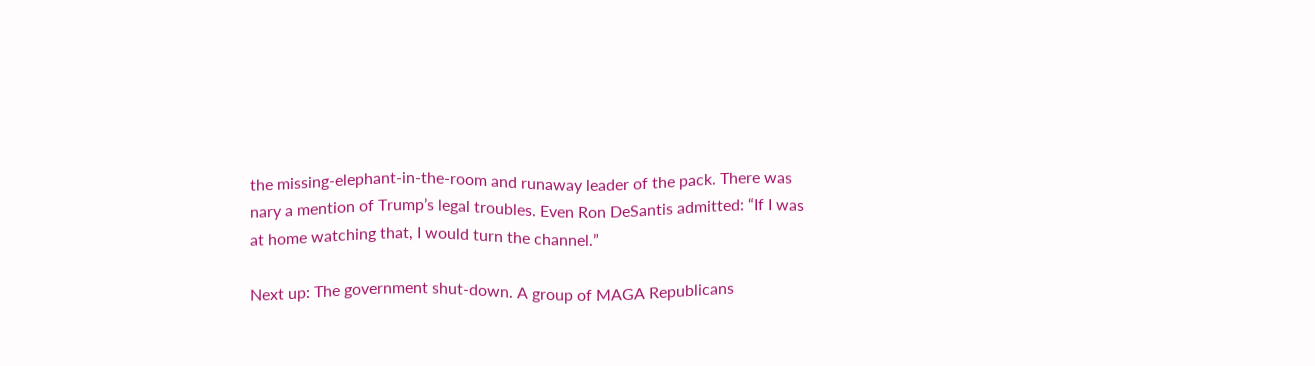the missing-elephant-in-the-room and runaway leader of the pack. There was nary a mention of Trump’s legal troubles. Even Ron DeSantis admitted: “If I was at home watching that, I would turn the channel.”

Next up: The government shut-down. A group of MAGA Republicans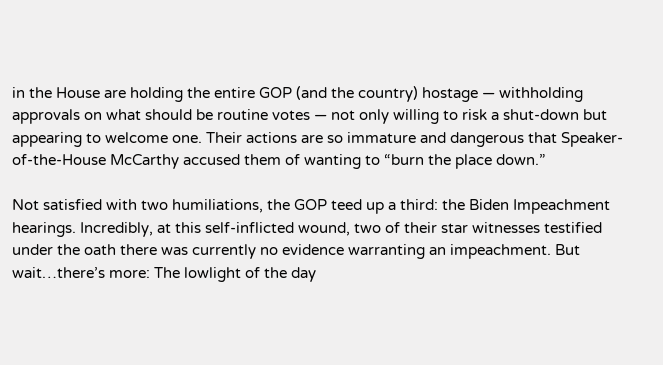in the House are holding the entire GOP (and the country) hostage — withholding approvals on what should be routine votes — not only willing to risk a shut-down but appearing to welcome one. Their actions are so immature and dangerous that Speaker-of-the-House McCarthy accused them of wanting to “burn the place down.”

Not satisfied with two humiliations, the GOP teed up a third: the Biden Impeachment hearings. Incredibly, at this self-inflicted wound, two of their star witnesses testified under the oath there was currently no evidence warranting an impeachment. But wait…there’s more: The lowlight of the day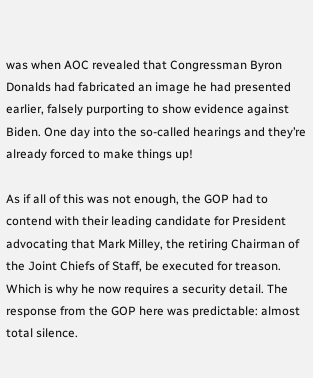was when AOC revealed that Congressman Byron Donalds had fabricated an image he had presented earlier, falsely purporting to show evidence against Biden. One day into the so-called hearings and they’re already forced to make things up!

As if all of this was not enough, the GOP had to contend with their leading candidate for President advocating that Mark Milley, the retiring Chairman of the Joint Chiefs of Staff, be executed for treason. Which is why he now requires a security detail. The response from the GOP here was predictable: almost total silence.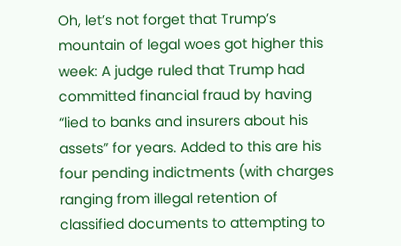Oh, let’s not forget that Trump’s mountain of legal woes got higher this week: A judge ruled that Trump had committed financial fraud by having “lied to banks and insurers about his assets” for years. Added to this are his four pending indictments (with charges ranging from illegal retention of classified documents to attempting to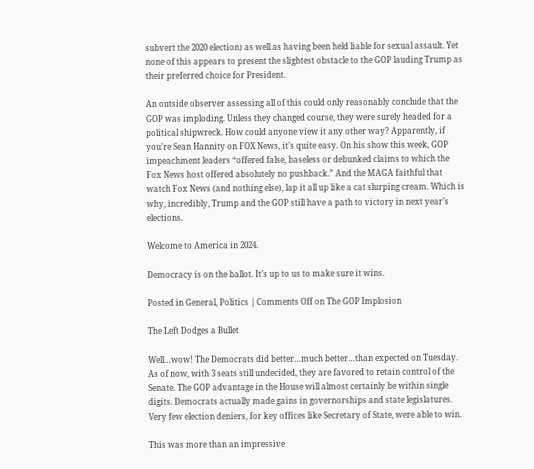subvert the 2020 election) as well as having been held liable for sexual assault. Yet none of this appears to present the slightest obstacle to the GOP lauding Trump as their preferred choice for President.

An outside observer assessing all of this could only reasonably conclude that the GOP was imploding. Unless they changed course, they were surely headed for a political shipwreck. How could anyone view it any other way? Apparently, if you’re Sean Hannity on FOX News, it’s quite easy. On his show this week, GOP impeachment leaders “offered false, baseless or debunked claims to which the Fox News host offered absolutely no pushback.” And the MAGA faithful that watch Fox News (and nothing else), lap it all up like a cat slurping cream. Which is why, incredibly, Trump and the GOP still have a path to victory in next year’s elections.

Welcome to America in 2024.

Democracy is on the ballot. It’s up to us to make sure it wins.

Posted in General, Politics | Comments Off on The GOP Implosion

The Left Dodges a Bullet

Well…wow! The Democrats did better…much better…than expected on Tuesday. As of now, with 3 seats still undecided, they are favored to retain control of the Senate. The GOP advantage in the House will almost certainly be within single digits. Democrats actually made gains in governorships and state legislatures. Very few election deniers, for key offices like Secretary of State, were able to win.

This was more than an impressive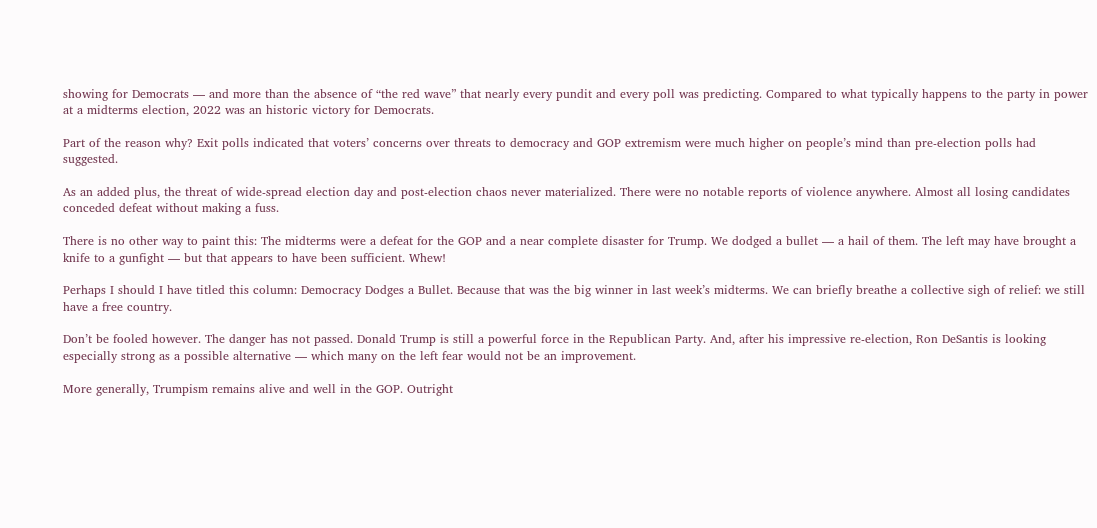showing for Democrats — and more than the absence of “the red wave” that nearly every pundit and every poll was predicting. Compared to what typically happens to the party in power at a midterms election, 2022 was an historic victory for Democrats.

Part of the reason why? Exit polls indicated that voters’ concerns over threats to democracy and GOP extremism were much higher on people’s mind than pre-election polls had suggested.

As an added plus, the threat of wide-spread election day and post-election chaos never materialized. There were no notable reports of violence anywhere. Almost all losing candidates conceded defeat without making a fuss.

There is no other way to paint this: The midterms were a defeat for the GOP and a near complete disaster for Trump. We dodged a bullet — a hail of them. The left may have brought a knife to a gunfight — but that appears to have been sufficient. Whew!

Perhaps I should I have titled this column: Democracy Dodges a Bullet. Because that was the big winner in last week’s midterms. We can briefly breathe a collective sigh of relief: we still have a free country.

Don’t be fooled however. The danger has not passed. Donald Trump is still a powerful force in the Republican Party. And, after his impressive re-election, Ron DeSantis is looking especially strong as a possible alternative — which many on the left fear would not be an improvement.

More generally, Trumpism remains alive and well in the GOP. Outright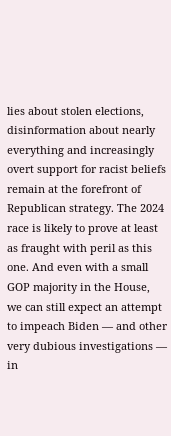lies about stolen elections, disinformation about nearly everything and increasingly overt support for racist beliefs remain at the forefront of Republican strategy. The 2024 race is likely to prove at least as fraught with peril as this one. And even with a small GOP majority in the House, we can still expect an attempt to impeach Biden — and other very dubious investigations — in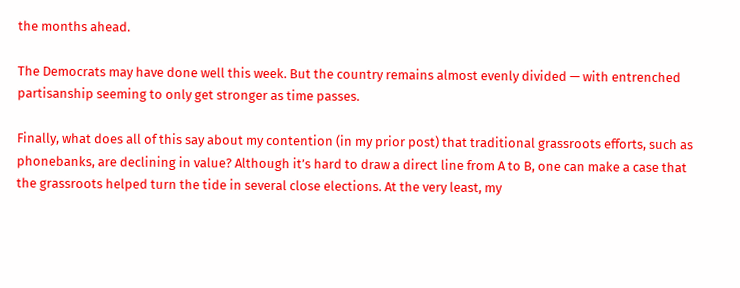the months ahead.

The Democrats may have done well this week. But the country remains almost evenly divided — with entrenched partisanship seeming to only get stronger as time passes.

Finally, what does all of this say about my contention (in my prior post) that traditional grassroots efforts, such as phonebanks, are declining in value? Although it’s hard to draw a direct line from A to B, one can make a case that the grassroots helped turn the tide in several close elections. At the very least, my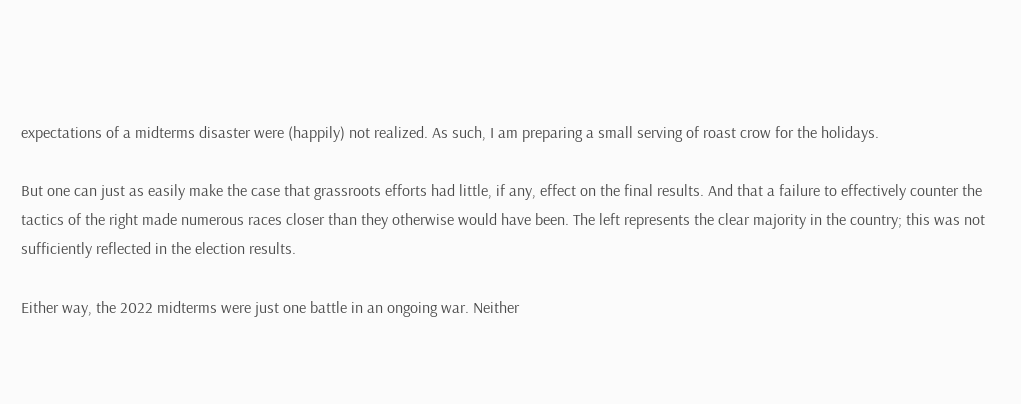expectations of a midterms disaster were (happily) not realized. As such, I am preparing a small serving of roast crow for the holidays.

But one can just as easily make the case that grassroots efforts had little, if any, effect on the final results. And that a failure to effectively counter the tactics of the right made numerous races closer than they otherwise would have been. The left represents the clear majority in the country; this was not sufficiently reflected in the election results.

Either way, the 2022 midterms were just one battle in an ongoing war. Neither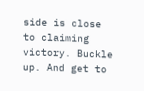side is close to claiming victory. Buckle up. And get to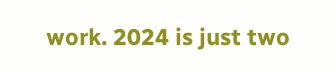work. 2024 is just two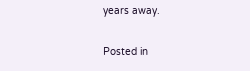years away.

Posted in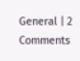General | 2 Comments